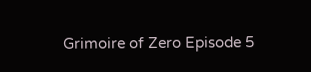Grimoire of Zero Episode 5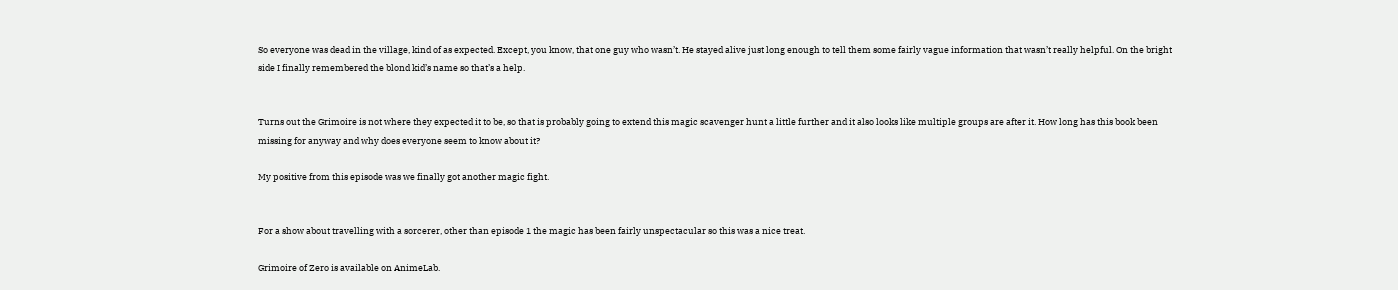So everyone was dead in the village, kind of as expected. Except, you know, that one guy who wasn’t. He stayed alive just long enough to tell them some fairly vague information that wasn’t really helpful. On the bright side I finally remembered the blond kid’s name so that’s a help.


Turns out the Grimoire is not where they expected it to be, so that is probably going to extend this magic scavenger hunt a little further and it also looks like multiple groups are after it. How long has this book been missing for anyway and why does everyone seem to know about it?

My positive from this episode was we finally got another magic fight.


For a show about travelling with a sorcerer, other than episode 1 the magic has been fairly unspectacular so this was a nice treat.

Grimoire of Zero is available on AnimeLab.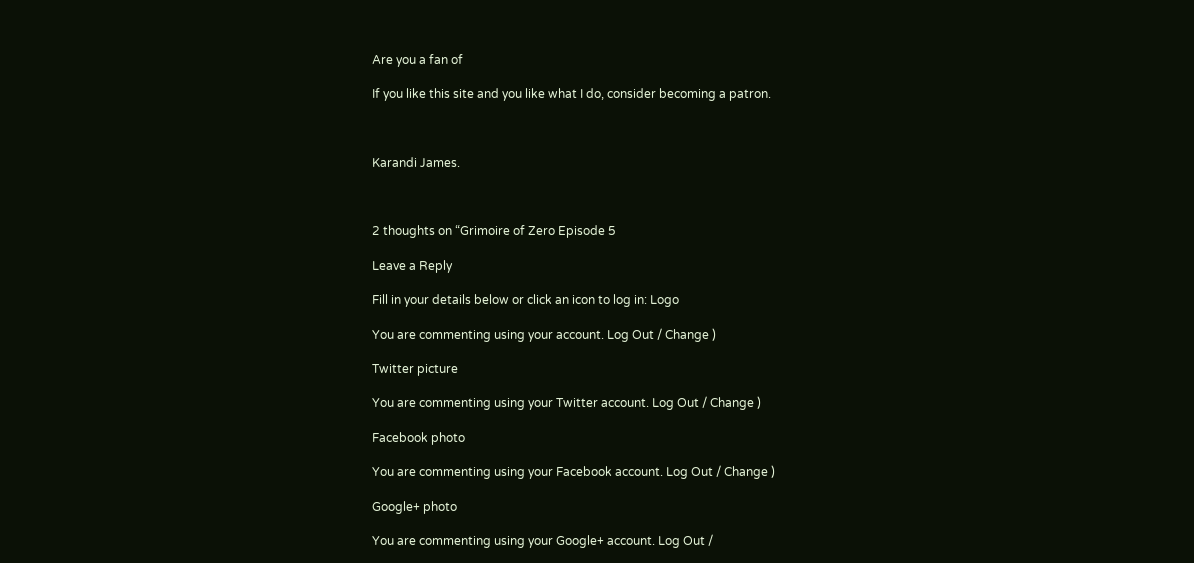Are you a fan of

If you like this site and you like what I do, consider becoming a patron.



Karandi James.



2 thoughts on “Grimoire of Zero Episode 5

Leave a Reply

Fill in your details below or click an icon to log in: Logo

You are commenting using your account. Log Out / Change )

Twitter picture

You are commenting using your Twitter account. Log Out / Change )

Facebook photo

You are commenting using your Facebook account. Log Out / Change )

Google+ photo

You are commenting using your Google+ account. Log Out /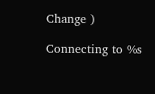Change )

Connecting to %s